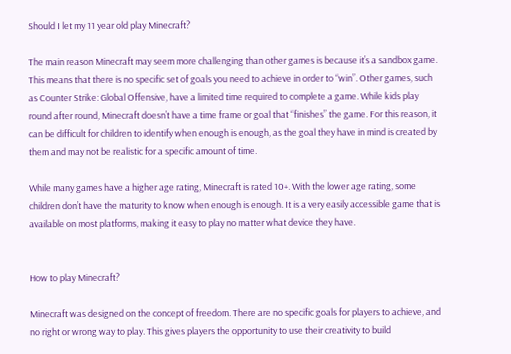Should I let my 11 year old play Minecraft?

The main reason Minecraft may seem more challenging than other games is because it’s a sandbox game. This means that there is no specific set of goals you need to achieve in order to “win”. Other games, such as Counter Strike: Global Offensive, have a limited time required to complete a game. While kids play round after round, Minecraft doesn’t have a time frame or goal that “finishes” the game. For this reason, it can be difficult for children to identify when enough is enough, as the goal they have in mind is created by them and may not be realistic for a specific amount of time.

While many games have a higher age rating, Minecraft is rated 10+. With the lower age rating, some children don’t have the maturity to know when enough is enough. It is a very easily accessible game that is available on most platforms, making it easy to play no matter what device they have.


How to play Minecraft?

Minecraft was designed on the concept of freedom. There are no specific goals for players to achieve, and no right or wrong way to play. This gives players the opportunity to use their creativity to build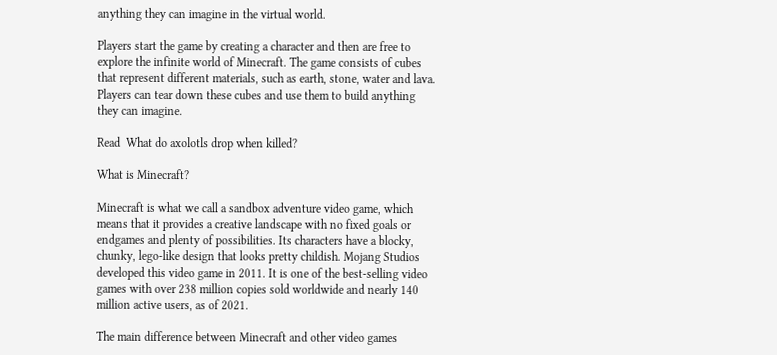anything they can imagine in the virtual world.

Players start the game by creating a character and then are free to explore the infinite world of Minecraft. The game consists of cubes that represent different materials, such as earth, stone, water and lava. Players can tear down these cubes and use them to build anything they can imagine.

Read  What do axolotls drop when killed?

What is Minecraft?

Minecraft is what we call a sandbox adventure video game, which means that it provides a creative landscape with no fixed goals or endgames and plenty of possibilities. Its characters have a blocky, chunky, lego-like design that looks pretty childish. Mojang Studios developed this video game in 2011. It is one of the best-selling video games with over 238 million copies sold worldwide and nearly 140 million active users, as of 2021.

The main difference between Minecraft and other video games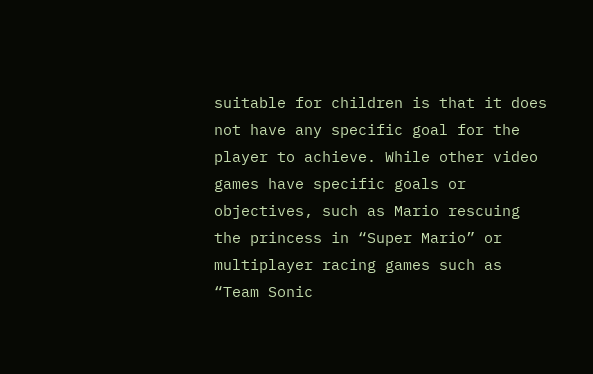suitable for children is that it does not have any specific goal for the player to achieve. While other video games have specific goals or objectives, such as Mario rescuing the princess in “Super Mario” or multiplayer racing games such as “Team Sonic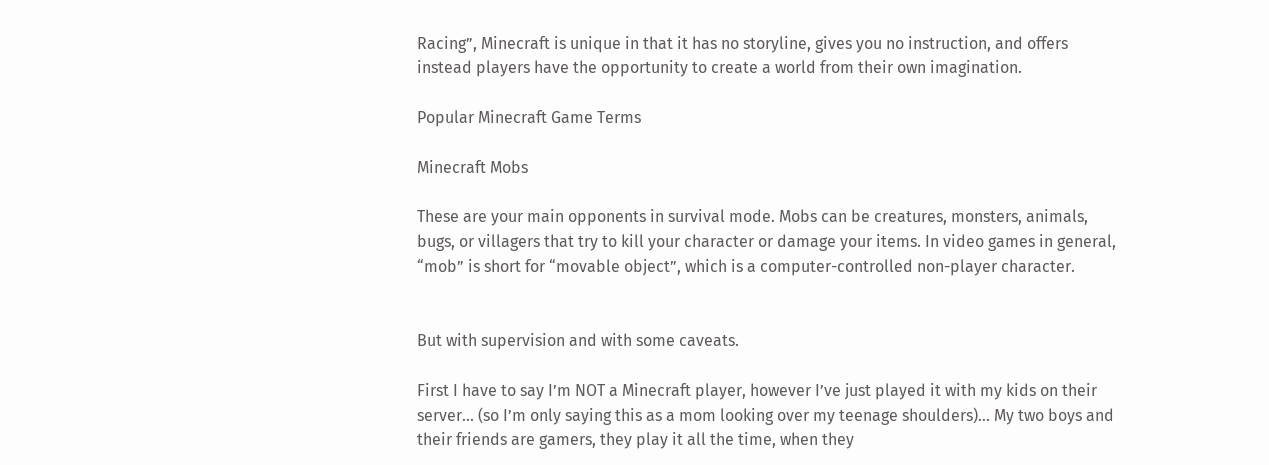Racing”, Minecraft is unique in that it has no storyline, gives you no instruction, and offers instead players have the opportunity to create a world from their own imagination.

Popular Minecraft Game Terms

Minecraft Mobs

These are your main opponents in survival mode. Mobs can be creatures, monsters, animals, bugs, or villagers that try to kill your character or damage your items. In video games in general, “mob” is short for “movable object”, which is a computer-controlled non-player character.


But with supervision and with some caveats.

First I have to say I’m NOT a Minecraft player, however I’ve just played it with my kids on their server… (so I’m only saying this as a mom looking over my teenage shoulders)… My two boys and their friends are gamers, they play it all the time, when they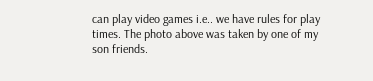can play video games i.e.. we have rules for play times. The photo above was taken by one of my son friends.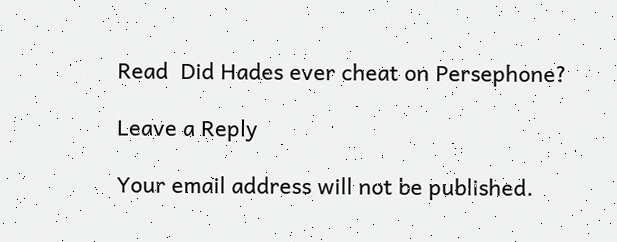Read  Did Hades ever cheat on Persephone?

Leave a Reply

Your email address will not be published.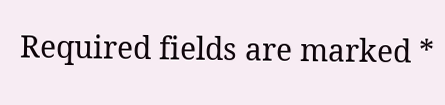Required fields are marked *